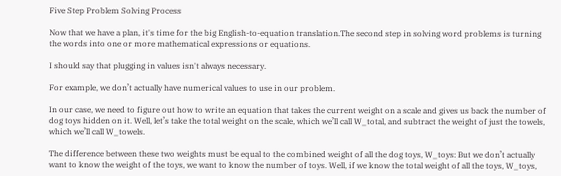Five Step Problem Solving Process

Now that we have a plan, it's time for the big English-to-equation translation.The second step in solving word problems is turning the words into one or more mathematical expressions or equations.

I should say that plugging in values isn't always necessary.

For example, we don’t actually have numerical values to use in our problem.

In our case, we need to figure out how to write an equation that takes the current weight on a scale and gives us back the number of dog toys hidden on it. Well, let’s take the total weight on the scale, which we’ll call W_total, and subtract the weight of just the towels, which we’ll call W_towels.

The difference between these two weights must be equal to the combined weight of all the dog toys, W_toys: But we don’t actually want to know the weight of the toys, we want to know the number of toys. Well, if we know the total weight of all the toys, W_toys,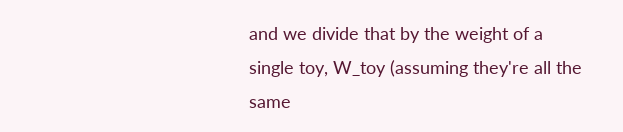and we divide that by the weight of a single toy, W_toy (assuming they're all the same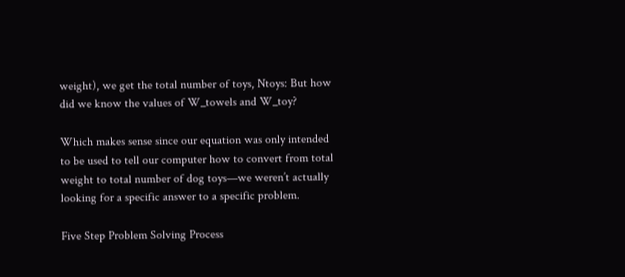weight), we get the total number of toys, Ntoys: But how did we know the values of W_towels and W_toy?

Which makes sense since our equation was only intended to be used to tell our computer how to convert from total weight to total number of dog toys—we weren’t actually looking for a specific answer to a specific problem.

Five Step Problem Solving Process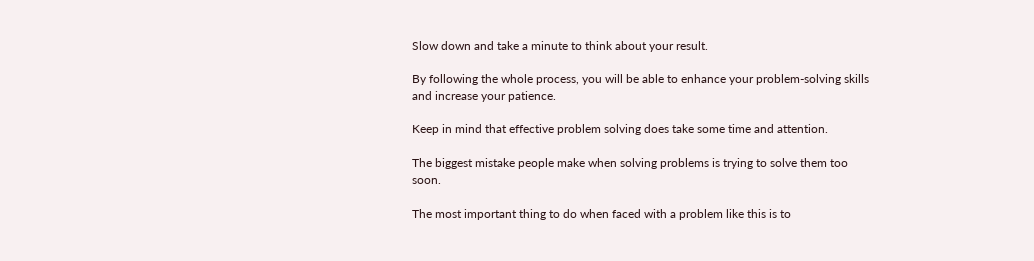Slow down and take a minute to think about your result.

By following the whole process, you will be able to enhance your problem-solving skills and increase your patience.

Keep in mind that effective problem solving does take some time and attention.

The biggest mistake people make when solving problems is trying to solve them too soon.

The most important thing to do when faced with a problem like this is to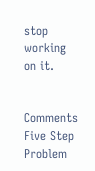stop working on it.


Comments Five Step Problem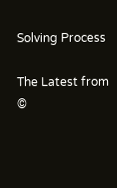Solving Process

The Latest from ©